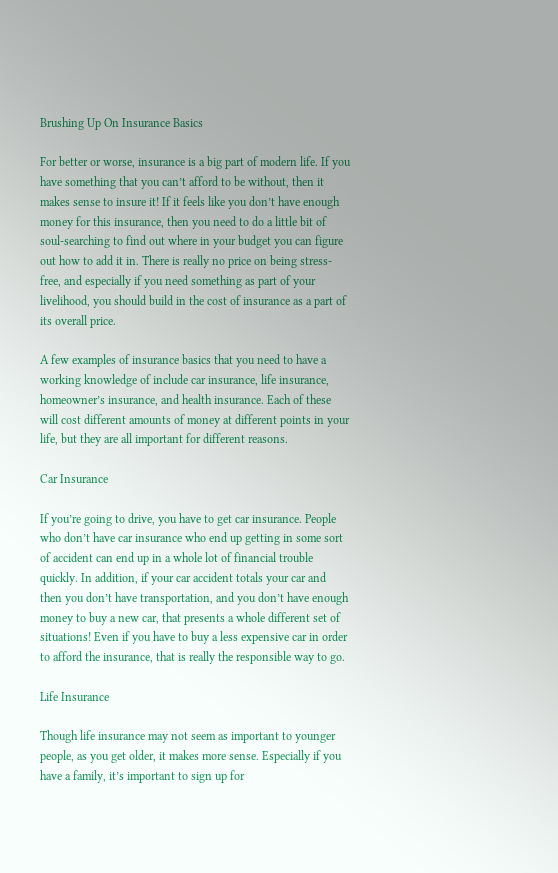Brushing Up On Insurance Basics

For better or worse, insurance is a big part of modern life. If you have something that you can’t afford to be without, then it makes sense to insure it! If it feels like you don’t have enough money for this insurance, then you need to do a little bit of soul-searching to find out where in your budget you can figure out how to add it in. There is really no price on being stress-free, and especially if you need something as part of your livelihood, you should build in the cost of insurance as a part of its overall price.

A few examples of insurance basics that you need to have a working knowledge of include car insurance, life insurance, homeowner’s insurance, and health insurance. Each of these will cost different amounts of money at different points in your life, but they are all important for different reasons.

Car Insurance

If you’re going to drive, you have to get car insurance. People who don’t have car insurance who end up getting in some sort of accident can end up in a whole lot of financial trouble quickly. In addition, if your car accident totals your car and then you don’t have transportation, and you don’t have enough money to buy a new car, that presents a whole different set of situations! Even if you have to buy a less expensive car in order to afford the insurance, that is really the responsible way to go.

Life Insurance

Though life insurance may not seem as important to younger people, as you get older, it makes more sense. Especially if you have a family, it’s important to sign up for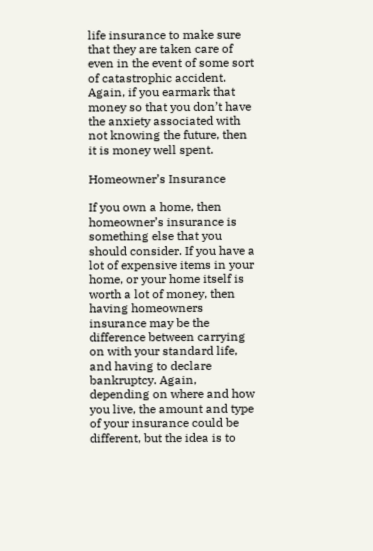life insurance to make sure that they are taken care of even in the event of some sort of catastrophic accident. Again, if you earmark that money so that you don’t have the anxiety associated with not knowing the future, then it is money well spent.

Homeowner’s Insurance

If you own a home, then homeowner’s insurance is something else that you should consider. If you have a lot of expensive items in your home, or your home itself is worth a lot of money, then having homeowners insurance may be the difference between carrying on with your standard life, and having to declare bankruptcy. Again, depending on where and how you live, the amount and type of your insurance could be different, but the idea is to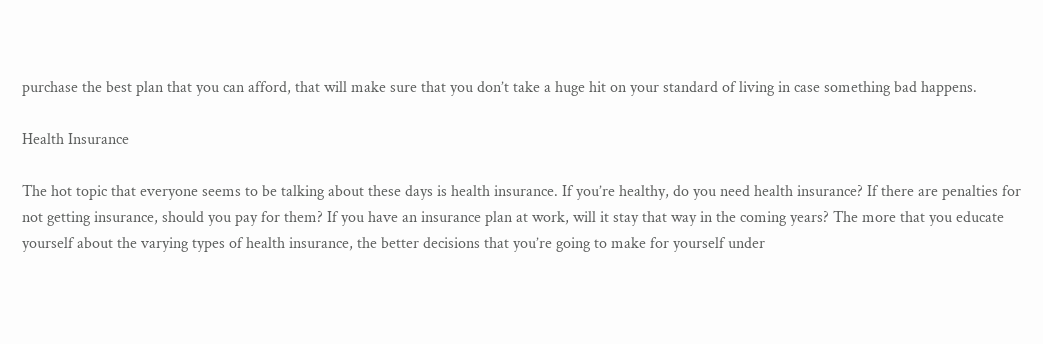purchase the best plan that you can afford, that will make sure that you don’t take a huge hit on your standard of living in case something bad happens.

Health Insurance

The hot topic that everyone seems to be talking about these days is health insurance. If you’re healthy, do you need health insurance? If there are penalties for not getting insurance, should you pay for them? If you have an insurance plan at work, will it stay that way in the coming years? The more that you educate yourself about the varying types of health insurance, the better decisions that you’re going to make for yourself under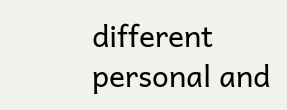different personal and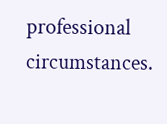professional circumstances.